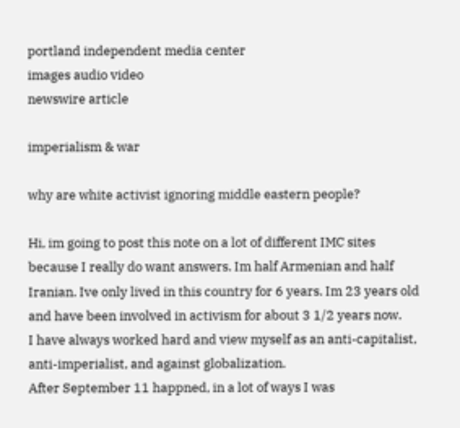portland independent media center
images audio video
newswire article

imperialism & war

why are white activist ignoring middle eastern people?

Hi, im going to post this note on a lot of different IMC sites because I really do want answers. Im half Armenian and half Iranian. Ive only lived in this country for 6 years. Im 23 years old and have been involved in activism for about 3 1/2 years now.
I have always worked hard and view myself as an anti-capitalist, anti-imperialist, and against globalization.
After September 11 happned, in a lot of ways I was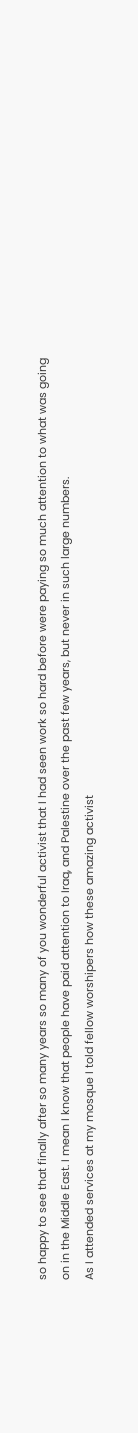so happy to see that finally after so many years so many of you wonderful activist that I had seen work so hard before were paying so much attention to what was going on in the Middle East. I mean I know that people have paid attention to Iraq, and Palestine over the past few years, but never in such large numbers.
As I attended services at my mosque I told fellow worshipers how these amazing activist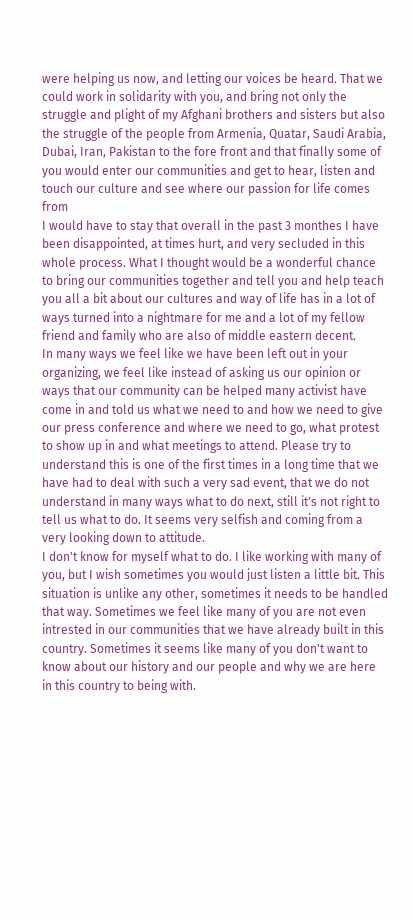were helping us now, and letting our voices be heard. That we could work in solidarity with you, and bring not only the struggle and plight of my Afghani brothers and sisters but also the struggle of the people from Armenia, Quatar, Saudi Arabia, Dubai, Iran, Pakistan to the fore front and that finally some of you would enter our communities and get to hear, listen and touch our culture and see where our passion for life comes from
I would have to stay that overall in the past 3 monthes I have been disappointed, at times hurt, and very secluded in this whole process. What I thought would be a wonderful chance to bring our communities together and tell you and help teach you all a bit about our cultures and way of life has in a lot of ways turned into a nightmare for me and a lot of my fellow friend and family who are also of middle eastern decent.
In many ways we feel like we have been left out in your organizing, we feel like instead of asking us our opinion or ways that our community can be helped many activist have come in and told us what we need to and how we need to give our press conference and where we need to go, what protest to show up in and what meetings to attend. Please try to understand this is one of the first times in a long time that we have had to deal with such a very sad event, that we do not understand in many ways what to do next, still it's not right to tell us what to do. It seems very selfish and coming from a very looking down to attitude.
I don't know for myself what to do. I like working with many of you, but I wish sometimes you would just listen a little bit. This situation is unlike any other, sometimes it needs to be handled that way. Sometimes we feel like many of you are not even intrested in our communities that we have already built in this country. Sometimes it seems like many of you don't want to know about our history and our people and why we are here in this country to being with.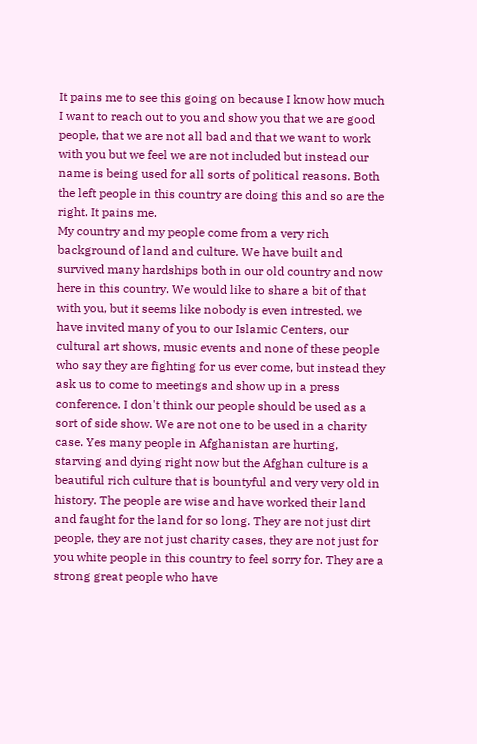It pains me to see this going on because I know how much I want to reach out to you and show you that we are good people, that we are not all bad and that we want to work with you but we feel we are not included but instead our name is being used for all sorts of political reasons. Both the left people in this country are doing this and so are the right. It pains me.
My country and my people come from a very rich background of land and culture. We have built and survived many hardships both in our old country and now here in this country. We would like to share a bit of that with you, but it seems like nobody is even intrested. we have invited many of you to our Islamic Centers, our cultural art shows, music events and none of these people who say they are fighting for us ever come, but instead they ask us to come to meetings and show up in a press conference. I don't think our people should be used as a sort of side show. We are not one to be used in a charity case. Yes many people in Afghanistan are hurting, starving and dying right now but the Afghan culture is a beautiful rich culture that is bountyful and very very old in history. The people are wise and have worked their land and faught for the land for so long. They are not just dirt people, they are not just charity cases, they are not just for you white people in this country to feel sorry for. They are a strong great people who have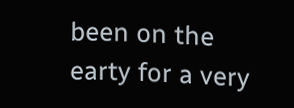been on the earty for a very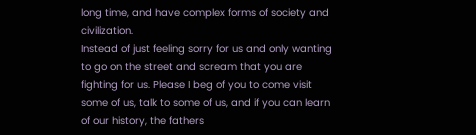long time, and have complex forms of society and civilization.
Instead of just feeling sorry for us and only wanting to go on the street and scream that you are fighting for us. Please I beg of you to come visit some of us, talk to some of us, and if you can learn of our history, the fathers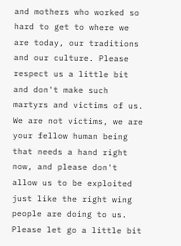and mothers who worked so hard to get to where we are today, our traditions and our culture. Please respect us a little bit and don't make such martyrs and victims of us.
We are not victims, we are your fellow human being that needs a hand right now, and please don't allow us to be exploited just like the right wing people are doing to us.
Please let go a little bit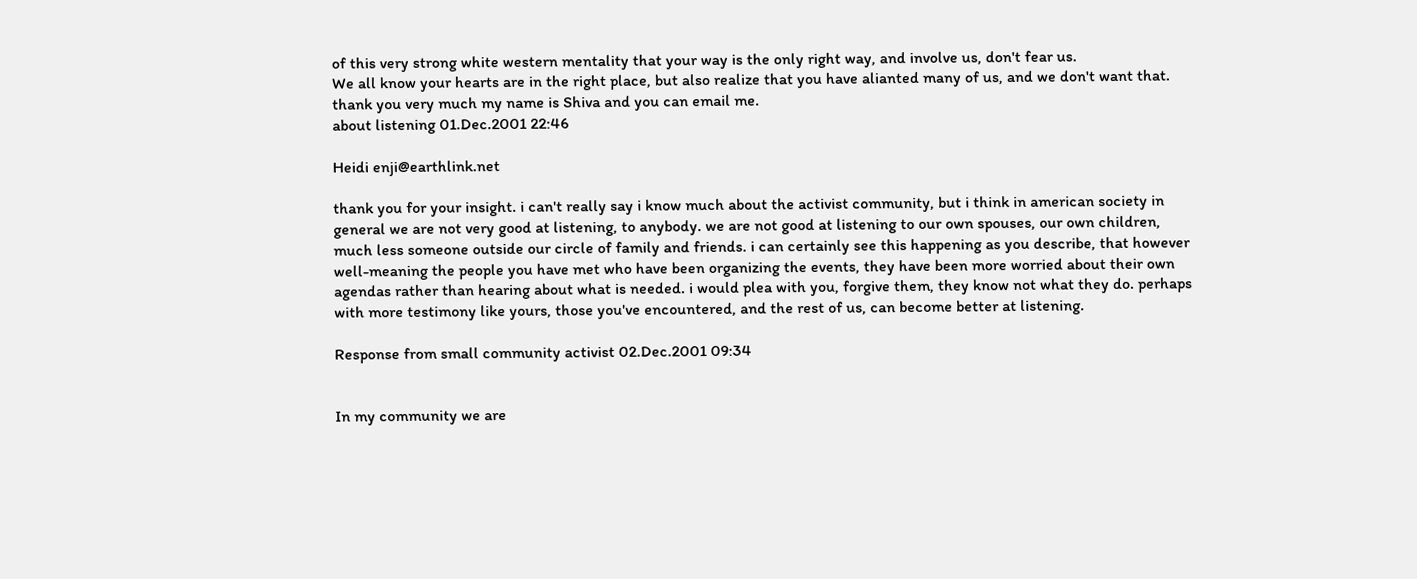of this very strong white western mentality that your way is the only right way, and involve us, don't fear us.
We all know your hearts are in the right place, but also realize that you have alianted many of us, and we don't want that.
thank you very much my name is Shiva and you can email me.
about listening 01.Dec.2001 22:46

Heidi enji@earthlink.net

thank you for your insight. i can't really say i know much about the activist community, but i think in american society in general we are not very good at listening, to anybody. we are not good at listening to our own spouses, our own children, much less someone outside our circle of family and friends. i can certainly see this happening as you describe, that however well-meaning the people you have met who have been organizing the events, they have been more worried about their own agendas rather than hearing about what is needed. i would plea with you, forgive them, they know not what they do. perhaps with more testimony like yours, those you've encountered, and the rest of us, can become better at listening.

Response from small community activist 02.Dec.2001 09:34


In my community we are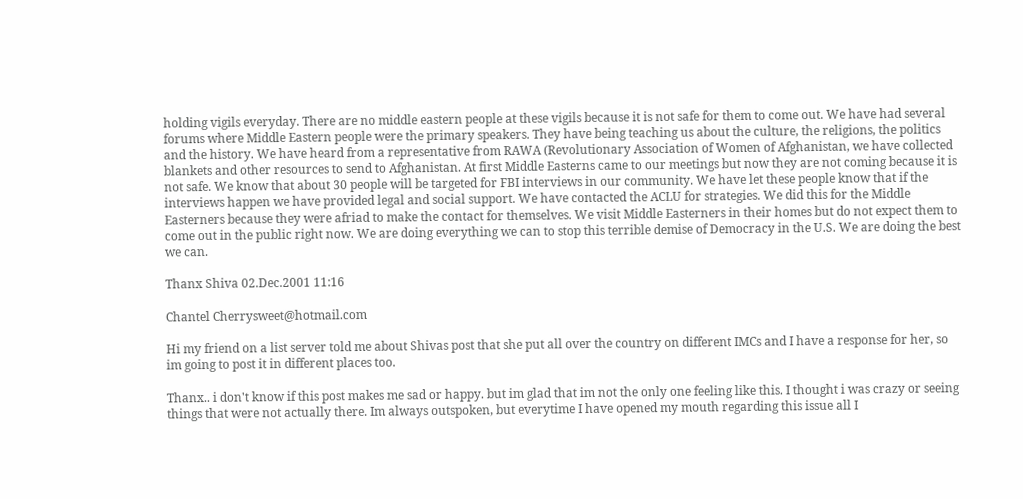holding vigils everyday. There are no middle eastern people at these vigils because it is not safe for them to come out. We have had several forums where Middle Eastern people were the primary speakers. They have being teaching us about the culture, the religions, the politics and the history. We have heard from a representative from RAWA (Revolutionary Association of Women of Afghanistan, we have collected blankets and other resources to send to Afghanistan. At first Middle Easterns came to our meetings but now they are not coming because it is not safe. We know that about 30 people will be targeted for FBI interviews in our community. We have let these people know that if the interviews happen we have provided legal and social support. We have contacted the ACLU for strategies. We did this for the Middle Easterners because they were afriad to make the contact for themselves. We visit Middle Easterners in their homes but do not expect them to come out in the public right now. We are doing everything we can to stop this terrible demise of Democracy in the U.S. We are doing the best we can.

Thanx Shiva 02.Dec.2001 11:16

Chantel Cherrysweet@hotmail.com

Hi my friend on a list server told me about Shivas post that she put all over the country on different IMCs and I have a response for her, so im going to post it in different places too.

Thanx.. i don't know if this post makes me sad or happy. but im glad that im not the only one feeling like this. I thought i was crazy or seeing things that were not actually there. Im always outspoken, but everytime I have opened my mouth regarding this issue all I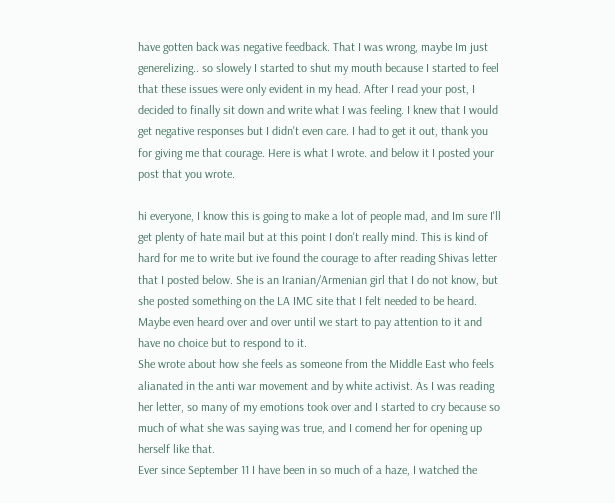have gotten back was negative feedback. That I was wrong, maybe Im just generelizing.. so slowely I started to shut my mouth because I started to feel that these issues were only evident in my head. After I read your post, I decided to finally sit down and write what I was feeling. I knew that I would get negative responses but I didn't even care. I had to get it out, thank you for giving me that courage. Here is what I wrote. and below it I posted your post that you wrote.

hi everyone, I know this is going to make a lot of people mad, and Im sure I'll get plenty of hate mail but at this point I don't really mind. This is kind of hard for me to write but ive found the courage to after reading Shivas letter that I posted below. She is an Iranian/Armenian girl that I do not know, but she posted something on the LA IMC site that I felt needed to be heard. Maybe even heard over and over until we start to pay attention to it and have no choice but to respond to it.
She wrote about how she feels as someone from the Middle East who feels alianated in the anti war movement and by white activist. As I was reading her letter, so many of my emotions took over and I started to cry because so much of what she was saying was true, and I comend her for opening up herself like that.
Ever since September 11 I have been in so much of a haze, I watched the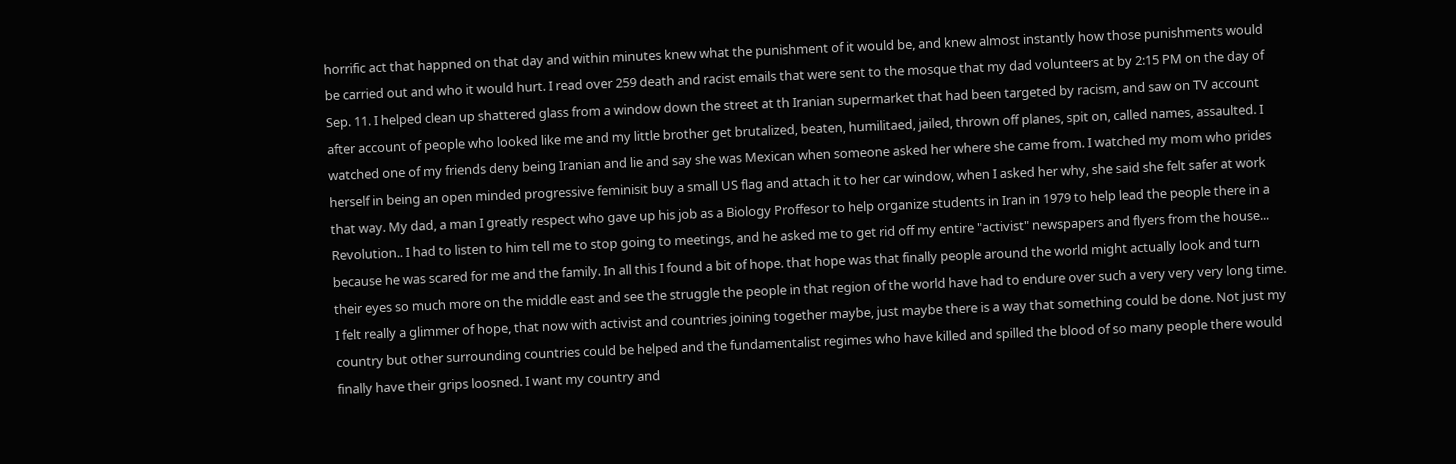horrific act that happned on that day and within minutes knew what the punishment of it would be, and knew almost instantly how those punishments would be carried out and who it would hurt. I read over 259 death and racist emails that were sent to the mosque that my dad volunteers at by 2:15 PM on the day of Sep. 11. I helped clean up shattered glass from a window down the street at th Iranian supermarket that had been targeted by racism, and saw on TV account after account of people who looked like me and my little brother get brutalized, beaten, humilitaed, jailed, thrown off planes, spit on, called names, assaulted. I watched one of my friends deny being Iranian and lie and say she was Mexican when someone asked her where she came from. I watched my mom who prides herself in being an open minded progressive feminisit buy a small US flag and attach it to her car window, when I asked her why, she said she felt safer at work that way. My dad, a man I greatly respect who gave up his job as a Biology Proffesor to help organize students in Iran in 1979 to help lead the people there in a Revolution.. I had to listen to him tell me to stop going to meetings, and he asked me to get rid off my entire "activist" newspapers and flyers from the house... because he was scared for me and the family. In all this I found a bit of hope. that hope was that finally people around the world might actually look and turn their eyes so much more on the middle east and see the struggle the people in that region of the world have had to endure over such a very very very long time. I felt really a glimmer of hope, that now with activist and countries joining together maybe, just maybe there is a way that something could be done. Not just my country but other surrounding countries could be helped and the fundamentalist regimes who have killed and spilled the blood of so many people there would finally have their grips loosned. I want my country and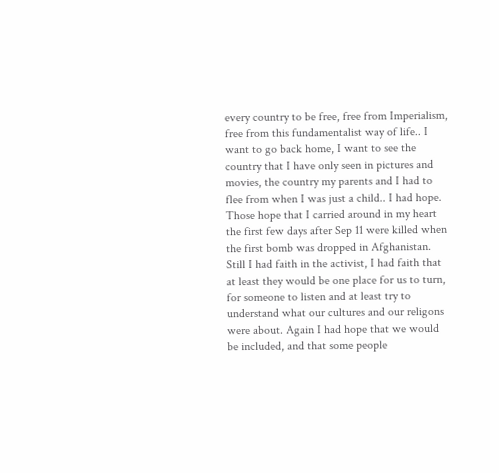every country to be free, free from Imperialism, free from this fundamentalist way of life.. I want to go back home, I want to see the country that I have only seen in pictures and movies, the country my parents and I had to flee from when I was just a child.. I had hope. Those hope that I carried around in my heart the first few days after Sep 11 were killed when the first bomb was dropped in Afghanistan.
Still I had faith in the activist, I had faith that at least they would be one place for us to turn, for someone to listen and at least try to understand what our cultures and our religons were about. Again I had hope that we would be included, and that some people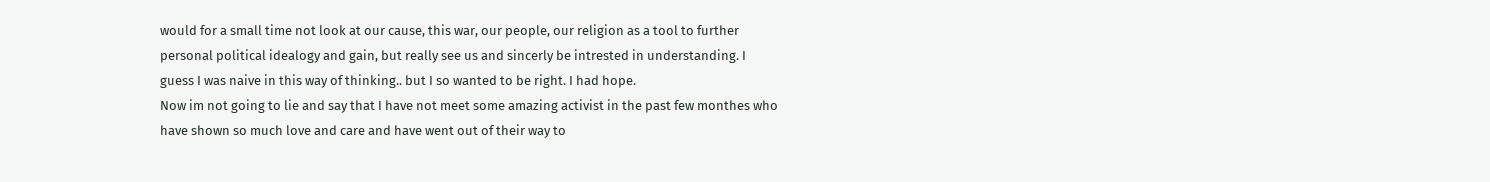would for a small time not look at our cause, this war, our people, our religion as a tool to further personal political idealogy and gain, but really see us and sincerly be intrested in understanding. I guess I was naive in this way of thinking.. but I so wanted to be right. I had hope.
Now im not going to lie and say that I have not meet some amazing activist in the past few monthes who have shown so much love and care and have went out of their way to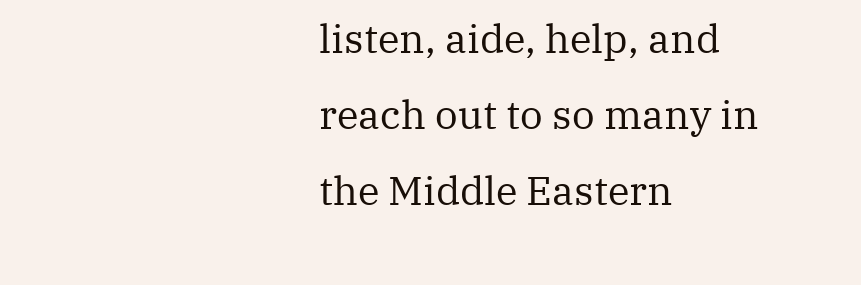listen, aide, help, and reach out to so many in the Middle Eastern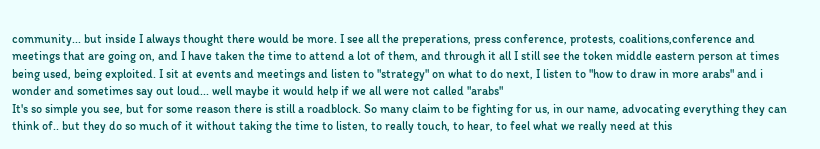community... but inside I always thought there would be more. I see all the preperations, press conference, protests, coalitions,conference and meetings that are going on, and I have taken the time to attend a lot of them, and through it all I still see the token middle eastern person at times being used, being exploited. I sit at events and meetings and listen to "strategy" on what to do next, I listen to "how to draw in more arabs" and i wonder and sometimes say out loud... well maybe it would help if we all were not called "arabs"
It's so simple you see, but for some reason there is still a roadblock. So many claim to be fighting for us, in our name, advocating everything they can think of.. but they do so much of it without taking the time to listen, to really touch, to hear, to feel what we really need at this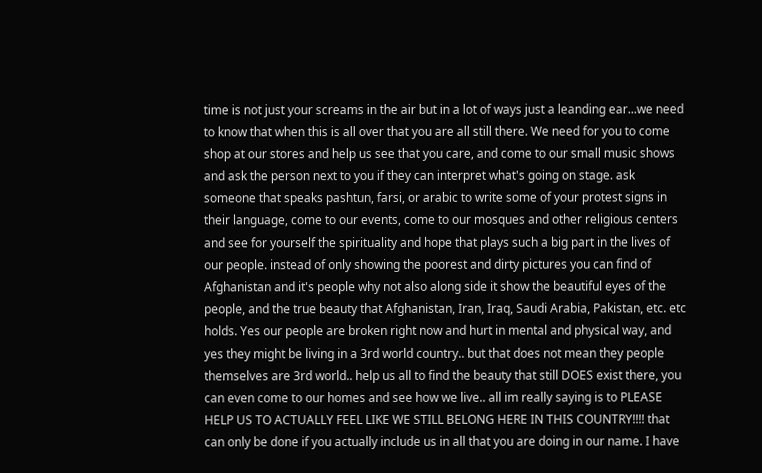time is not just your screams in the air but in a lot of ways just a leanding ear...we need to know that when this is all over that you are all still there. We need for you to come shop at our stores and help us see that you care, and come to our small music shows and ask the person next to you if they can interpret what's going on stage. ask someone that speaks pashtun, farsi, or arabic to write some of your protest signs in their language, come to our events, come to our mosques and other religious centers and see for yourself the spirituality and hope that plays such a big part in the lives of our people. instead of only showing the poorest and dirty pictures you can find of Afghanistan and it's people why not also along side it show the beautiful eyes of the people, and the true beauty that Afghanistan, Iran, Iraq, Saudi Arabia, Pakistan, etc. etc holds. Yes our people are broken right now and hurt in mental and physical way, and yes they might be living in a 3rd world country.. but that does not mean they people themselves are 3rd world.. help us all to find the beauty that still DOES exist there, you can even come to our homes and see how we live.. all im really saying is to PLEASE HELP US TO ACTUALLY FEEL LIKE WE STILL BELONG HERE IN THIS COUNTRY!!!! that can only be done if you actually include us in all that you are doing in our name. I have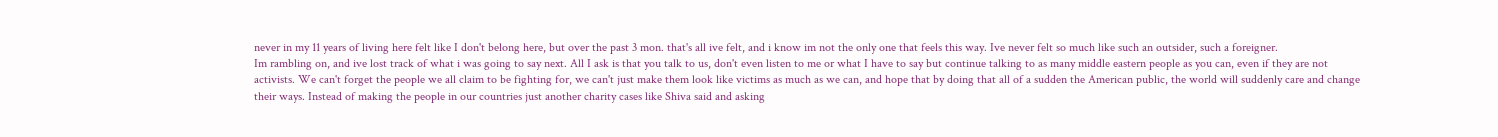never in my 11 years of living here felt like I don't belong here, but over the past 3 mon. that's all ive felt, and i know im not the only one that feels this way. Ive never felt so much like such an outsider, such a foreigner.
Im rambling on, and ive lost track of what i was going to say next. All I ask is that you talk to us, don't even listen to me or what I have to say but continue talking to as many middle eastern people as you can, even if they are not activists. We can't forget the people we all claim to be fighting for, we can't just make them look like victims as much as we can, and hope that by doing that all of a sudden the American public, the world will suddenly care and change their ways. Instead of making the people in our countries just another charity cases like Shiva said and asking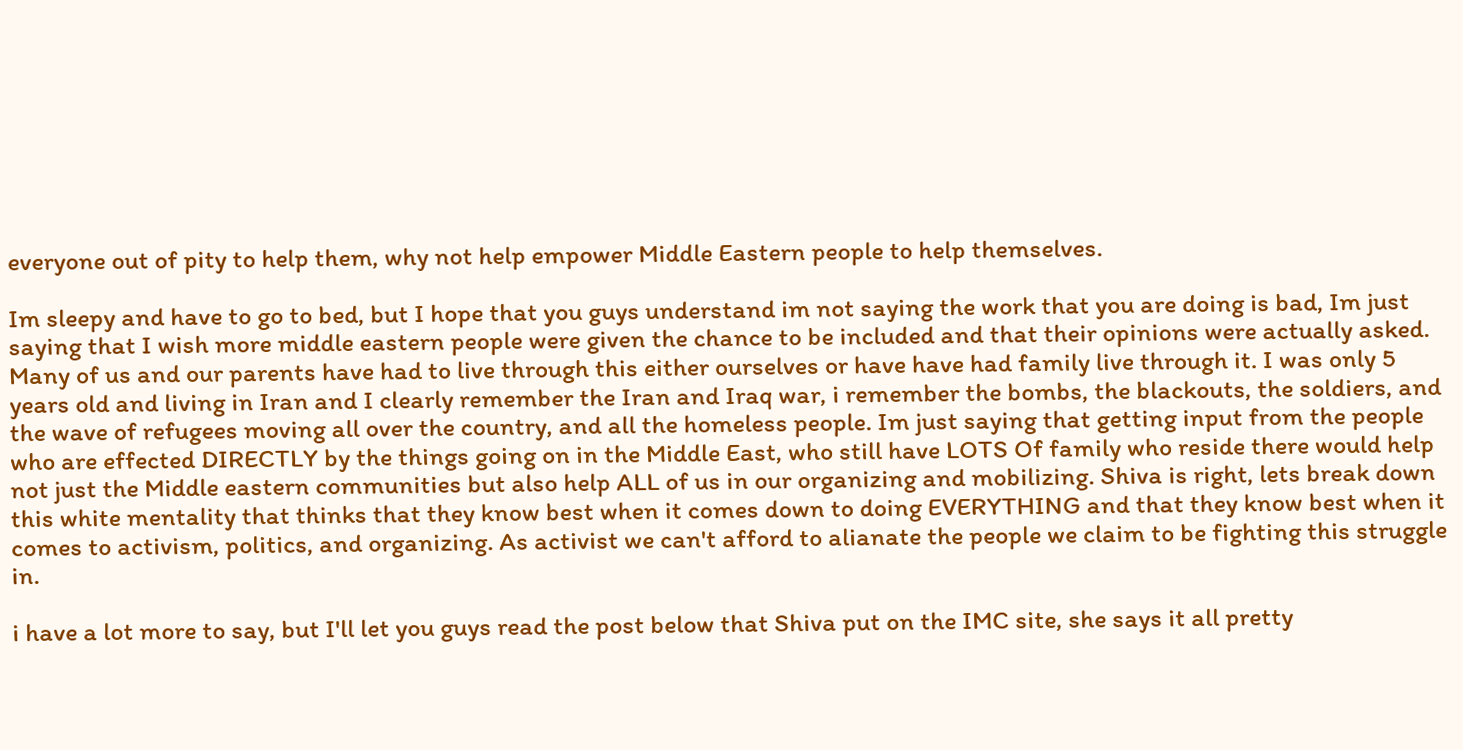everyone out of pity to help them, why not help empower Middle Eastern people to help themselves.

Im sleepy and have to go to bed, but I hope that you guys understand im not saying the work that you are doing is bad, Im just saying that I wish more middle eastern people were given the chance to be included and that their opinions were actually asked. Many of us and our parents have had to live through this either ourselves or have have had family live through it. I was only 5 years old and living in Iran and I clearly remember the Iran and Iraq war, i remember the bombs, the blackouts, the soldiers, and the wave of refugees moving all over the country, and all the homeless people. Im just saying that getting input from the people who are effected DIRECTLY by the things going on in the Middle East, who still have LOTS Of family who reside there would help not just the Middle eastern communities but also help ALL of us in our organizing and mobilizing. Shiva is right, lets break down this white mentality that thinks that they know best when it comes down to doing EVERYTHING and that they know best when it comes to activism, politics, and organizing. As activist we can't afford to alianate the people we claim to be fighting this struggle in.

i have a lot more to say, but I'll let you guys read the post below that Shiva put on the IMC site, she says it all pretty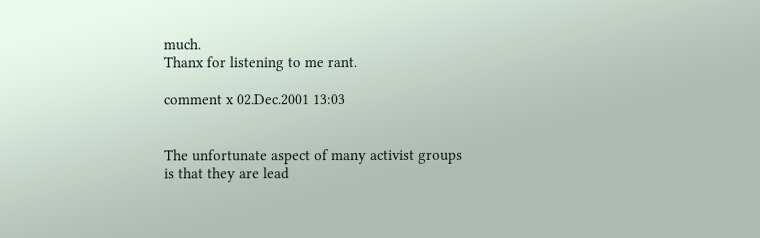much.
Thanx for listening to me rant.

comment x 02.Dec.2001 13:03


The unfortunate aspect of many activist groups is that they are lead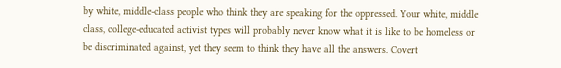by white, middle-class people who think they are speaking for the oppressed. Your white, middle class, college-educated activist types will probably never know what it is like to be homeless or be discriminated against, yet they seem to think they have all the answers. Covert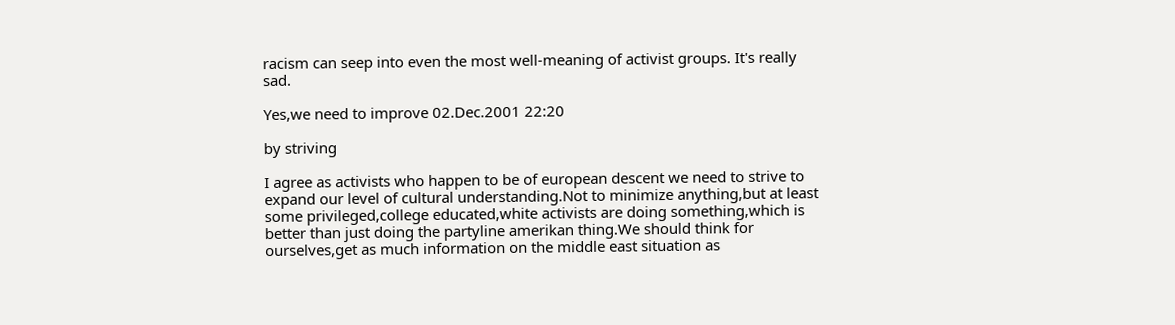racism can seep into even the most well-meaning of activist groups. It's really sad.

Yes,we need to improve 02.Dec.2001 22:20

by striving

I agree as activists who happen to be of european descent we need to strive to expand our level of cultural understanding.Not to minimize anything,but at least some privileged,college educated,white activists are doing something,which is better than just doing the partyline amerikan thing.We should think for ourselves,get as much information on the middle east situation as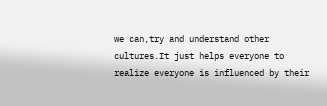we can,try and understand other cultures.It just helps everyone to realize everyone is influenced by their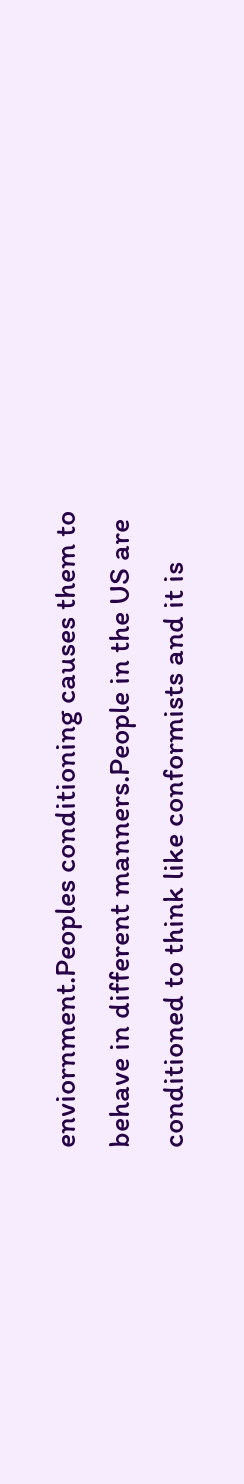enviornment.Peoples conditioning causes them to behave in different manners.People in the US are conditioned to think like conformists and it is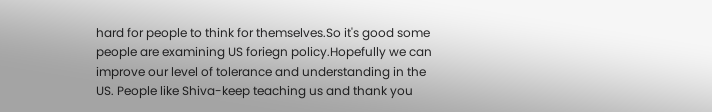hard for people to think for themselves.So it's good some people are examining US foriegn policy.Hopefully we can improve our level of tolerance and understanding in the US. People like Shiva-keep teaching us and thank you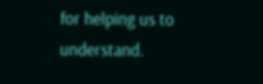for helping us to understand.